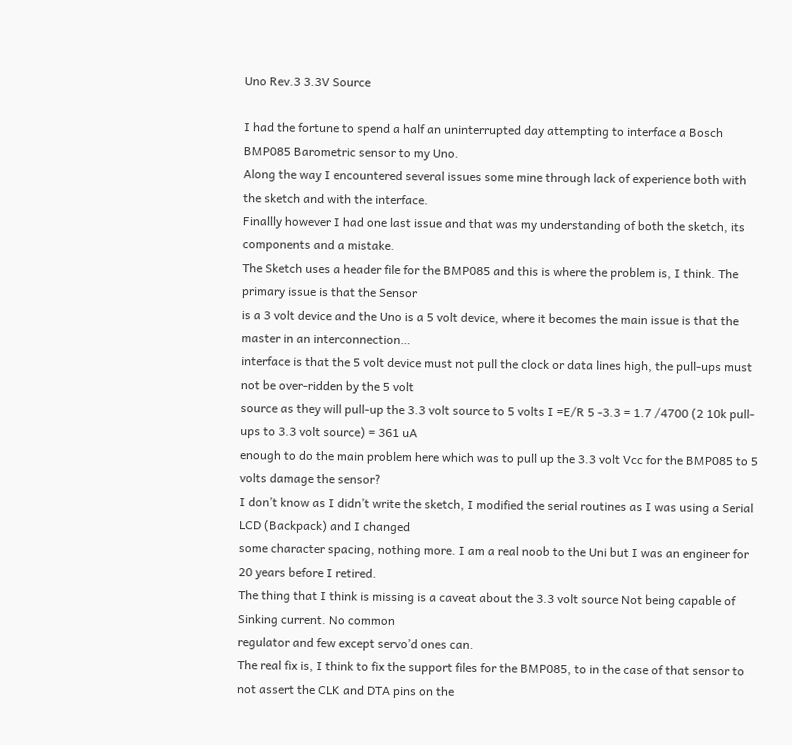Uno Rev.3 3.3V Source

I had the fortune to spend a half an uninterrupted day attempting to interface a Bosch BMP085 Barometric sensor to my Uno.
Along the way I encountered several issues some mine through lack of experience both with the sketch and with the interface.
Finallly however I had one last issue and that was my understanding of both the sketch, its components and a mistake.
The Sketch uses a header file for the BMP085 and this is where the problem is, I think. The primary issue is that the Sensor
is a 3 volt device and the Uno is a 5 volt device, where it becomes the main issue is that the master in an interconnection…
interface is that the 5 volt device must not pull the clock or data lines high, the pull-ups must not be over-ridden by the 5 volt
source as they will pull-up the 3.3 volt source to 5 volts I =E/R 5 -3.3 = 1.7 /4700 (2 10k pull-ups to 3.3 volt source) = 361 uA
enough to do the main problem here which was to pull up the 3.3 volt Vcc for the BMP085 to 5 volts damage the sensor?
I don’t know as I didn’t write the sketch, I modified the serial routines as I was using a Serial LCD (Backpack) and I changed
some character spacing, nothing more. I am a real noob to the Uni but I was an engineer for 20 years before I retired.
The thing that I think is missing is a caveat about the 3.3 volt source Not being capable of Sinking current. No common
regulator and few except servo’d ones can.
The real fix is, I think to fix the support files for the BMP085, to in the case of that sensor to not assert the CLK and DTA pins on the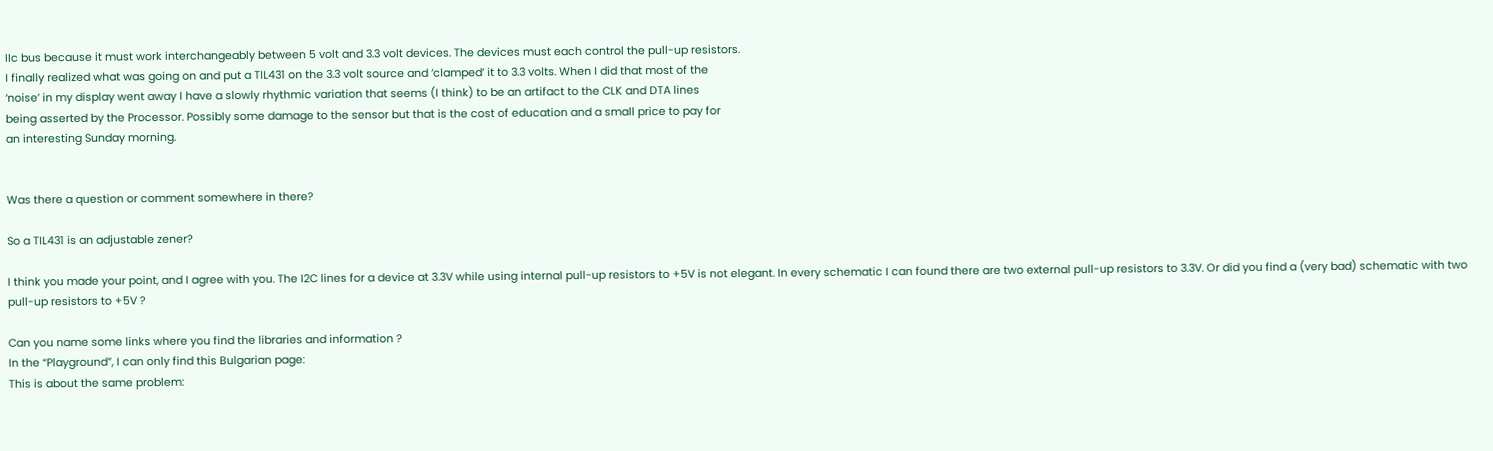IIc bus because it must work interchangeably between 5 volt and 3.3 volt devices. The devices must each control the pull-up resistors.
I finally realized what was going on and put a TIL431 on the 3.3 volt source and ‘clamped’ it to 3.3 volts. When I did that most of the
‘noise’ in my display went away I have a slowly rhythmic variation that seems (I think) to be an artifact to the CLK and DTA lines
being asserted by the Processor. Possibly some damage to the sensor but that is the cost of education and a small price to pay for
an interesting Sunday morning.


Was there a question or comment somewhere in there?

So a TIL431 is an adjustable zener?

I think you made your point, and I agree with you. The I2C lines for a device at 3.3V while using internal pull-up resistors to +5V is not elegant. In every schematic I can found there are two external pull-up resistors to 3.3V. Or did you find a (very bad) schematic with two pull-up resistors to +5V ?

Can you name some links where you find the libraries and information ?
In the “Playground”, I can only find this Bulgarian page:
This is about the same problem: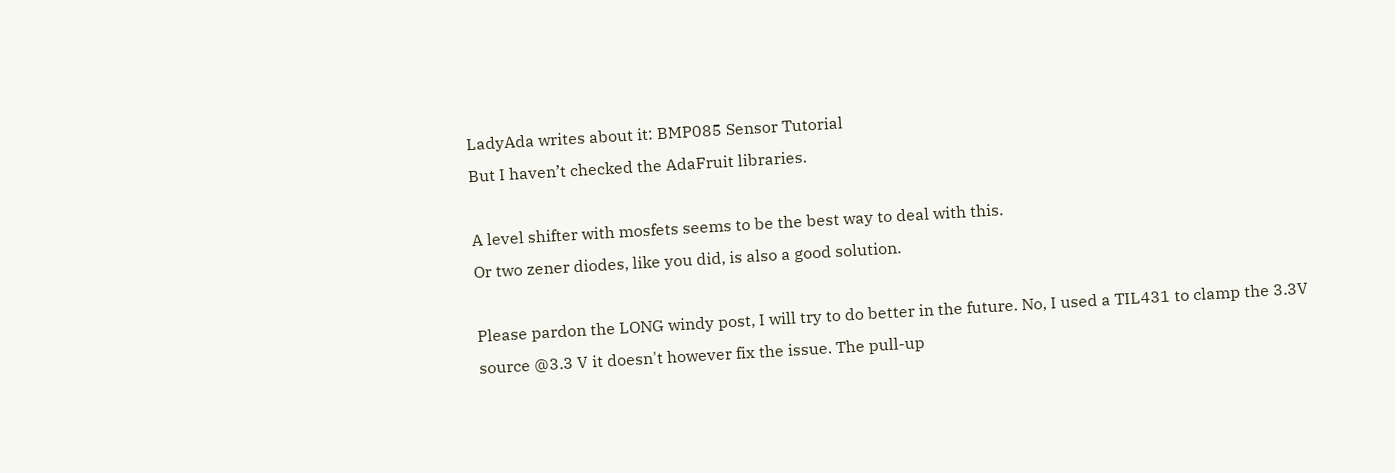LadyAda writes about it: BMP085 Sensor Tutorial
But I haven’t checked the AdaFruit libraries.

A level shifter with mosfets seems to be the best way to deal with this.
Or two zener diodes, like you did, is also a good solution.

Please pardon the LONG windy post, I will try to do better in the future. No, I used a TIL431 to clamp the 3.3V source @3.3 V it doesn't however fix the issue. The pull-up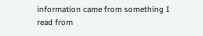information came from something I read from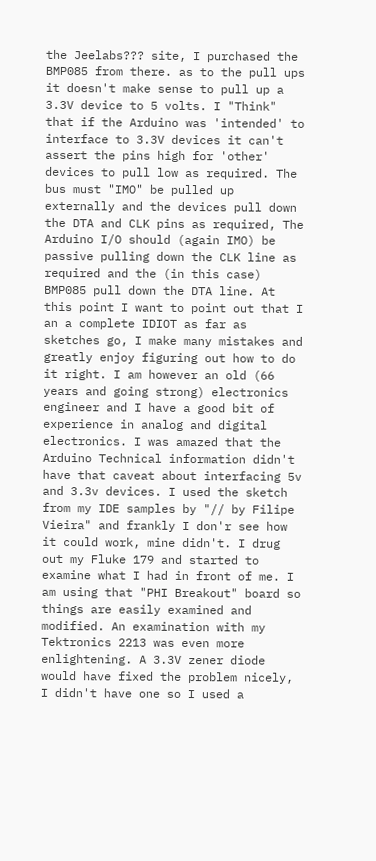the Jeelabs??? site, I purchased the BMP085 from there. as to the pull ups it doesn't make sense to pull up a 3.3V device to 5 volts. I "Think" that if the Arduino was 'intended' to interface to 3.3V devices it can't assert the pins high for 'other' devices to pull low as required. The bus must "IMO" be pulled up externally and the devices pull down the DTA and CLK pins as required, The Arduino I/O should (again IMO) be passive pulling down the CLK line as required and the (in this case) BMP085 pull down the DTA line. At this point I want to point out that I an a complete IDIOT as far as sketches go, I make many mistakes and greatly enjoy figuring out how to do it right. I am however an old (66 years and going strong) electronics engineer and I have a good bit of experience in analog and digital electronics. I was amazed that the Arduino Technical information didn't have that caveat about interfacing 5v and 3.3v devices. I used the sketch from my IDE samples by "// by Filipe Vieira" and frankly I don'r see how it could work, mine didn't. I drug out my Fluke 179 and started to examine what I had in front of me. I am using that "PHI Breakout" board so things are easily examined and modified. An examination with my Tektronics 2213 was even more enlightening. A 3.3V zener diode would have fixed the problem nicely, I didn't have one so I used a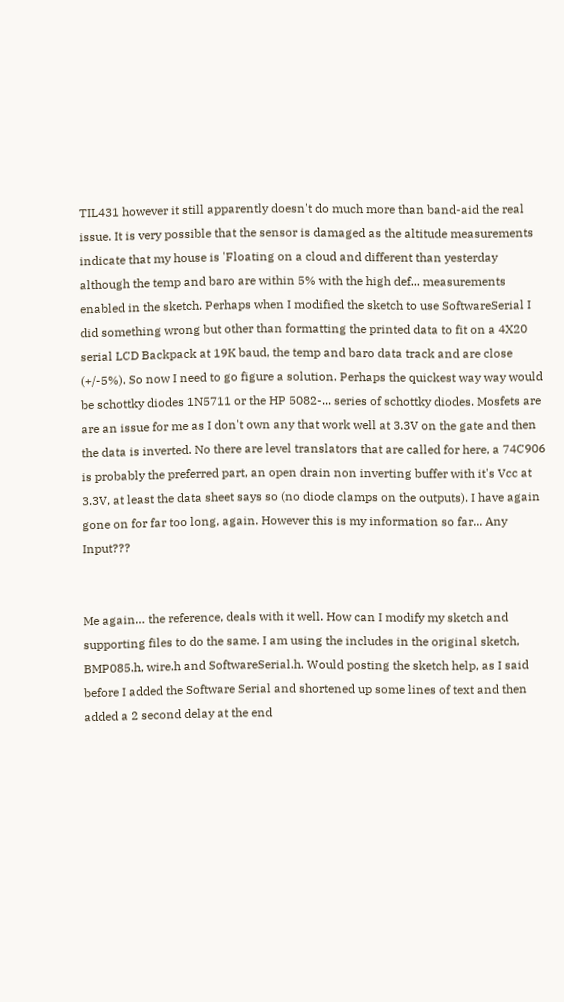TIL431 however it still apparently doesn't do much more than band-aid the real issue. It is very possible that the sensor is damaged as the altitude measurements indicate that my house is 'Floating on a cloud and different than yesterday although the temp and baro are within 5% with the high def... measurements enabled in the sketch. Perhaps when I modified the sketch to use SoftwareSerial I did something wrong but other than formatting the printed data to fit on a 4X20 serial LCD Backpack at 19K baud, the temp and baro data track and are close (+/-5%). So now I need to go figure a solution. Perhaps the quickest way way would be schottky diodes 1N5711 or the HP 5082-... series of schottky diodes. Mosfets are are an issue for me as I don't own any that work well at 3.3V on the gate and then the data is inverted. No there are level translators that are called for here, a 74C906 is probably the preferred part, an open drain non inverting buffer with it's Vcc at 3.3V, at least the data sheet says so (no diode clamps on the outputs). I have again gone on for far too long, again. However this is my information so far... Any Input???


Me again… the reference, deals with it well. How can I modify my sketch and supporting files to do the same. I am using the includes in the original sketch, BMP085.h, wire.h and SoftwareSerial.h. Would posting the sketch help, as I said before I added the Software Serial and shortened up some lines of text and then added a 2 second delay at the end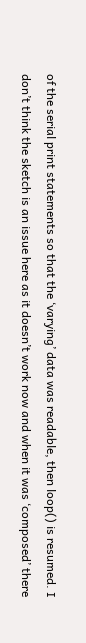of the serial print statements so that the ‘varying’ data was readable, then loop() is resumed. I don’t think the sketch is an issue here as it doesn’t work now and when it was ‘composed’ there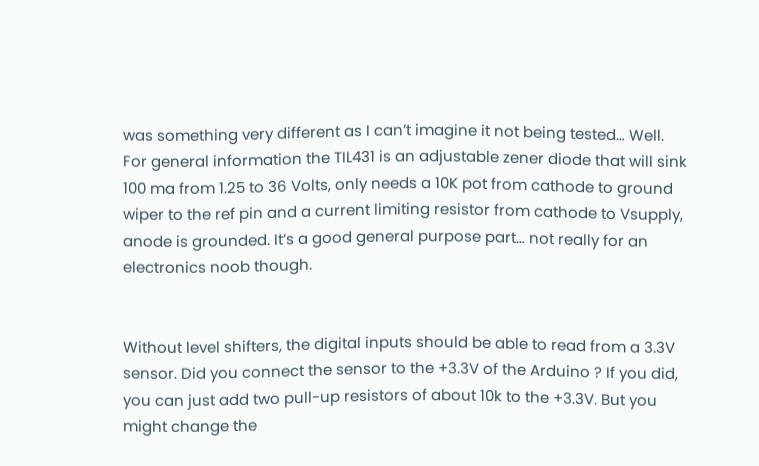was something very different as I can’t imagine it not being tested… Well.
For general information the TIL431 is an adjustable zener diode that will sink 100 ma from 1.25 to 36 Volts, only needs a 10K pot from cathode to ground wiper to the ref pin and a current limiting resistor from cathode to Vsupply, anode is grounded. It’s a good general purpose part… not really for an electronics noob though.


Without level shifters, the digital inputs should be able to read from a 3.3V sensor. Did you connect the sensor to the +3.3V of the Arduino ? If you did, you can just add two pull-up resistors of about 10k to the +3.3V. But you might change the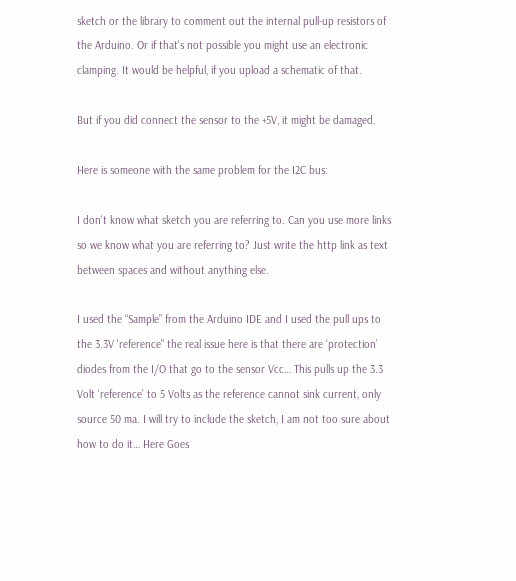sketch or the library to comment out the internal pull-up resistors of the Arduino. Or if that's not possible you might use an electronic clamping. It would be helpful, if you upload a schematic of that.

But if you did connect the sensor to the +5V, it might be damaged.

Here is someone with the same problem for the I2C bus:

I don't know what sketch you are referring to. Can you use more links so we know what you are referring to? Just write the http link as text between spaces and without anything else.

I used the “Sample” from the Arduino IDE and I used the pull ups to the 3.3V 'reference" the real issue here is that there are ‘protection’ diodes from the I/O that go to the sensor Vcc… This pulls up the 3.3 Volt ‘reference’ to 5 Volts as the reference cannot sink current, only source 50 ma. I will try to include the sketch, I am not too sure about how to do it… Here Goes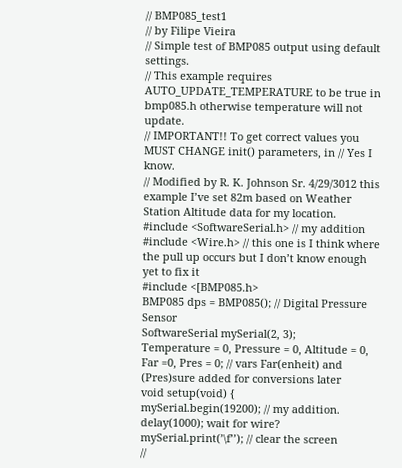// BMP085_test1
// by Filipe Vieira
// Simple test of BMP085 output using default settings.
// This example requires AUTO_UPDATE_TEMPERATURE to be true in bmp085.h otherwise temperature will not update.
// IMPORTANT!! To get correct values you MUST CHANGE init() parameters, in // Yes I know.
// Modified by R. K. Johnson Sr. 4/29/3012 this example I’ve set 82m based on Weather Station Altitude data for my location.
#include <SoftwareSerial.h> // my addition
#include <Wire.h> // this one is I think where the pull up occurs but I don’t know enough yet to fix it
#include <[BMP085.h>
BMP085 dps = BMP085(); // Digital Pressure Sensor
SoftwareSerial mySerial(2, 3);
Temperature = 0, Pressure = 0, Altitude = 0, Far =0, Pres = 0; // vars Far(enheit) and (Pres)sure added for conversions later
void setup(void) {
mySerial.begin(19200); // my addition.
delay(1000); wait for wire?
mySerial.print(’\f’’); // clear the screen
//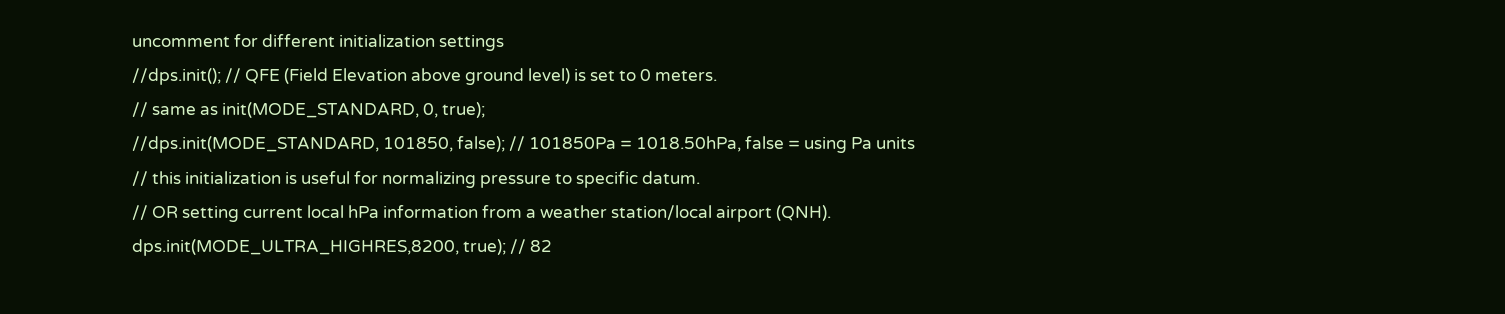uncomment for different initialization settings
//dps.init(); // QFE (Field Elevation above ground level) is set to 0 meters.
// same as init(MODE_STANDARD, 0, true);
//dps.init(MODE_STANDARD, 101850, false); // 101850Pa = 1018.50hPa, false = using Pa units
// this initialization is useful for normalizing pressure to specific datum.
// OR setting current local hPa information from a weather station/local airport (QNH).
dps.init(MODE_ULTRA_HIGHRES,8200, true); // 82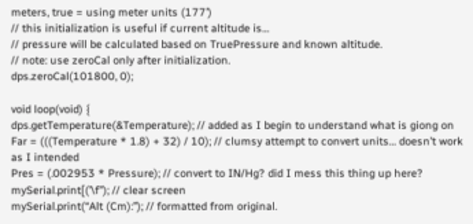meters, true = using meter units (177’)
// this initialization is useful if current altitude is…
// pressure will be calculated based on TruePressure and known altitude.
// note: use zeroCal only after initialization.
dps.zeroCal(101800, 0);

void loop(void) {
dps.getTemperature(&Temperature); // added as I begin to understand what is giong on
Far = (((Temperature * 1.8) + 32) / 10); // clumsy attempt to convert units… doesn’t work as I intended
Pres = (.002953 * Pressure); // convert to IN/Hg? did I mess this thing up here?
mySerial.print[(’\f’’); // clear screen
mySerial.print(“Alt (Cm):”); // formatted from original.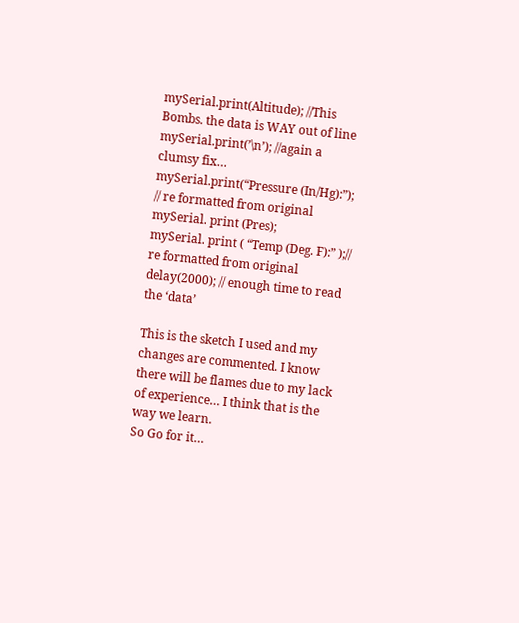mySerial.print(Altitude); //This Bombs. the data is WAY out of line
mySerial.print(’\n’); //again a clumsy fix…
mySerial.print(“Pressure (In/Hg):”); // re formatted from original
mySerial. print (Pres);
mySerial. print ( “Temp (Deg. F):” );// re formatted from original
delay(2000); // enough time to read the ‘data’

This is the sketch I used and my changes are commented. I know there will be flames due to my lack of experience… I think that is the way we learn.
So Go for it…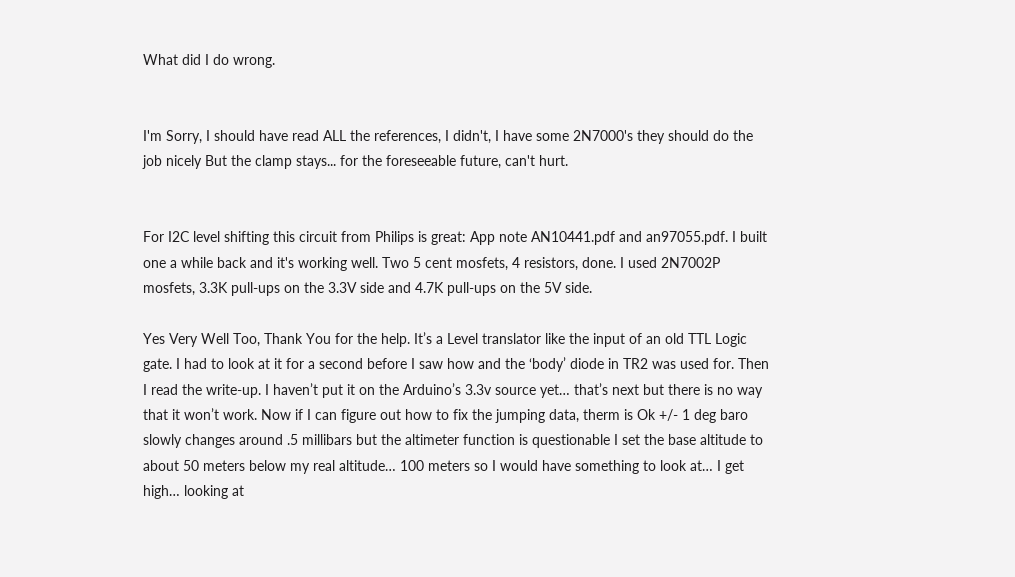What did I do wrong.


I'm Sorry, I should have read ALL the references, I didn't, I have some 2N7000's they should do the job nicely But the clamp stays... for the foreseeable future, can't hurt.


For I2C level shifting this circuit from Philips is great: App note AN10441.pdf and an97055.pdf. I built one a while back and it's working well. Two 5 cent mosfets, 4 resistors, done. I used 2N7002P mosfets, 3.3K pull-ups on the 3.3V side and 4.7K pull-ups on the 5V side.

Yes Very Well Too, Thank You for the help. It’s a Level translator like the input of an old TTL Logic gate. I had to look at it for a second before I saw how and the ‘body’ diode in TR2 was used for. Then I read the write-up. I haven’t put it on the Arduino’s 3.3v source yet… that’s next but there is no way that it won’t work. Now if I can figure out how to fix the jumping data, therm is Ok +/- 1 deg baro slowly changes around .5 millibars but the altimeter function is questionable I set the base altitude to about 50 meters below my real altitude… 100 meters so I would have something to look at… I get high… looking at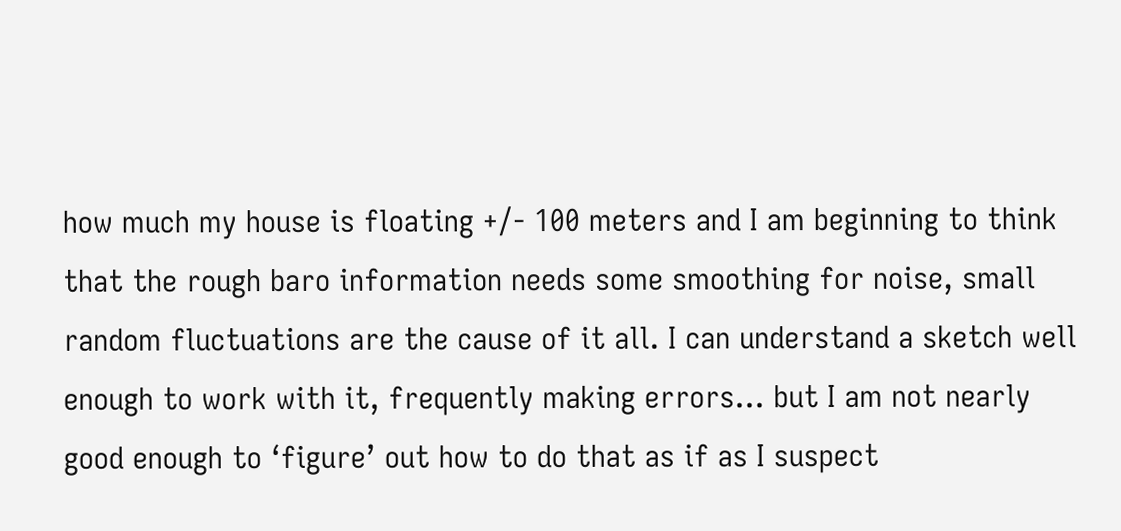how much my house is floating +/- 100 meters and I am beginning to think that the rough baro information needs some smoothing for noise, small random fluctuations are the cause of it all. I can understand a sketch well enough to work with it, frequently making errors… but I am not nearly good enough to ‘figure’ out how to do that as if as I suspect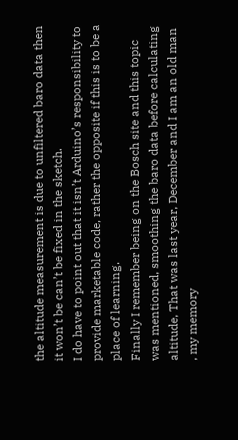the altitude measurement is due to unfiltered baro data then it won’t be can’t be fixed in the sketch.
I do have to point out that it isn’t Arduino’s responsibility to provide marketable code, rather the opposite if this is to be a place of learning.
Finally I remember being on the Bosch site and this topic was mentioned, smoothing the baro data before calculating altitude, That was last year, December and I am an old man , my memory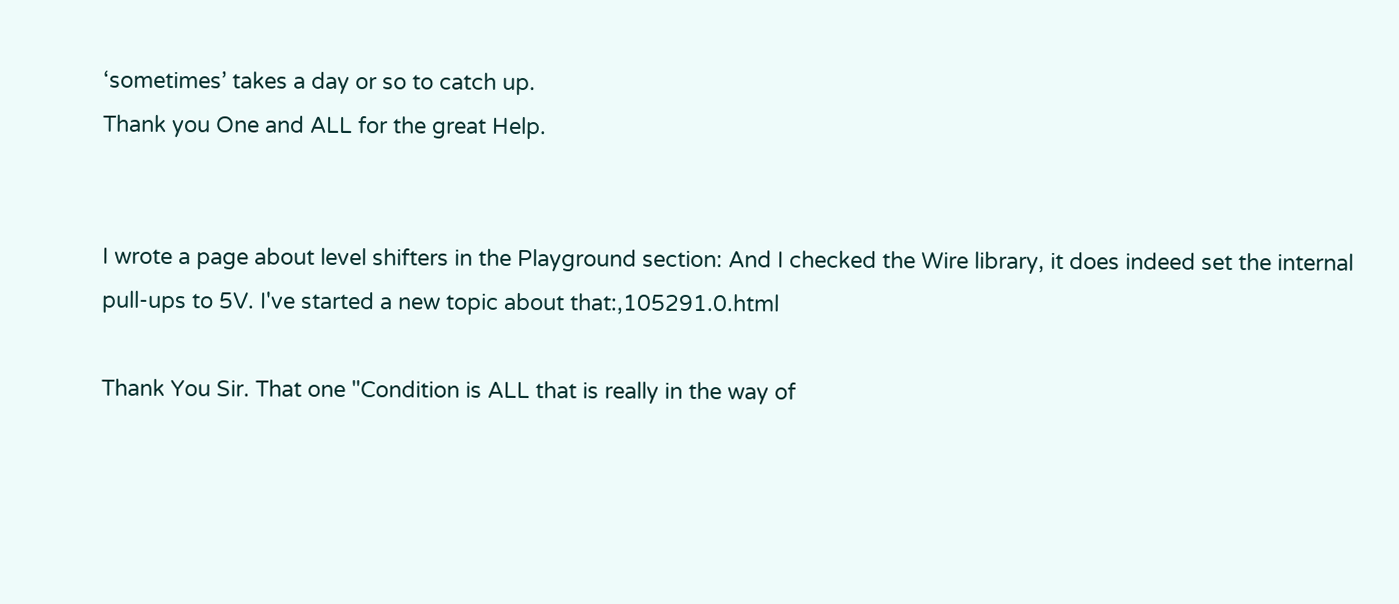‘sometimes’ takes a day or so to catch up.
Thank you One and ALL for the great Help.


I wrote a page about level shifters in the Playground section: And I checked the Wire library, it does indeed set the internal pull-ups to 5V. I've started a new topic about that:,105291.0.html

Thank You Sir. That one "Condition is ALL that is really in the way of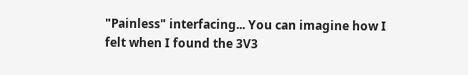"Painless" interfacing... You can imagine how I felt when I found the 3V3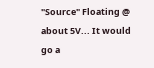"Source" Floating @ about 5V... It would go a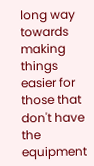long way towards making things easier for those that don't have the equipment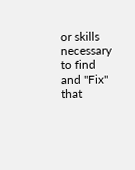or skills necessary to find and "Fix" that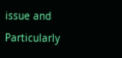issue and Particularly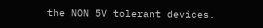the NON 5V tolerant devices.